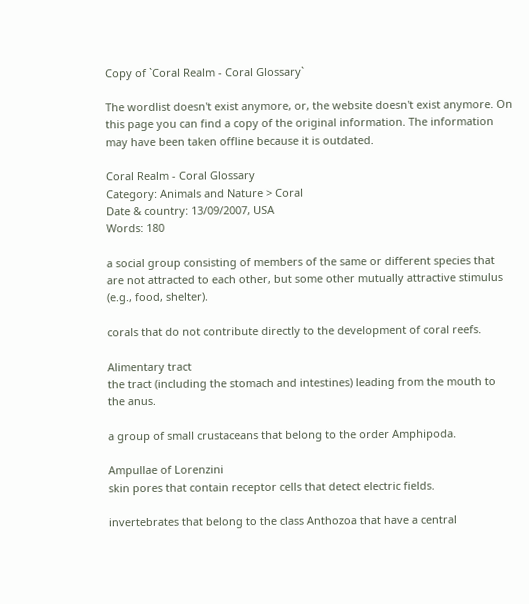Copy of `Coral Realm - Coral Glossary`

The wordlist doesn't exist anymore, or, the website doesn't exist anymore. On this page you can find a copy of the original information. The information may have been taken offline because it is outdated.

Coral Realm - Coral Glossary
Category: Animals and Nature > Coral
Date & country: 13/09/2007, USA
Words: 180

a social group consisting of members of the same or different species that are not attracted to each other, but some other mutually attractive stimulus (e.g., food, shelter).

corals that do not contribute directly to the development of coral reefs.

Alimentary tract
the tract (including the stomach and intestines) leading from the mouth to the anus.

a group of small crustaceans that belong to the order Amphipoda.

Ampullae of Lorenzini
skin pores that contain receptor cells that detect electric fields.

invertebrates that belong to the class Anthozoa that have a central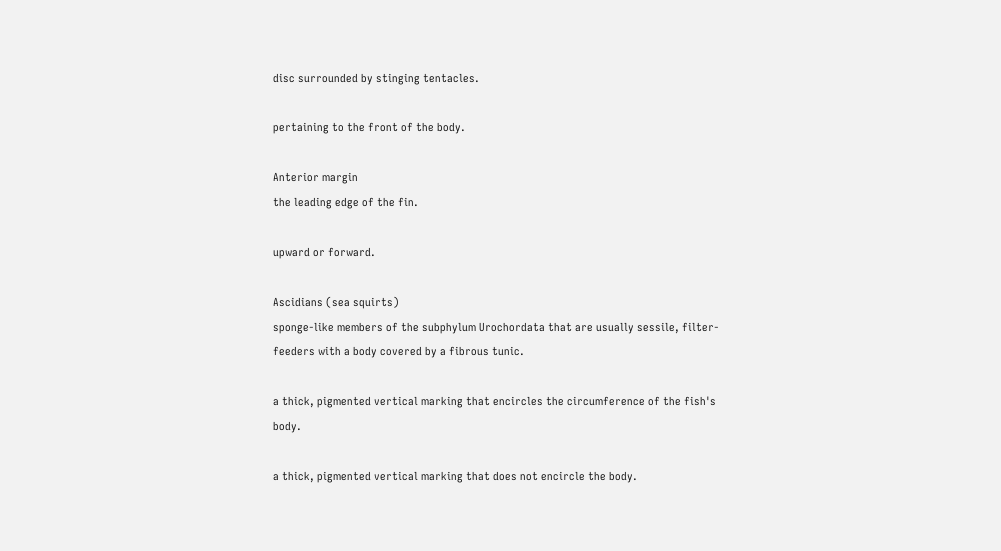disc surrounded by stinging tentacles.

pertaining to the front of the body.

Anterior margin
the leading edge of the fin.

upward or forward.

Ascidians (sea squirts)
sponge-like members of the subphylum Urochordata that are usually sessile, filter-feeders with a body covered by a fibrous tunic.

a thick, pigmented vertical marking that encircles the circumference of the fish's body.

a thick, pigmented vertical marking that does not encircle the body.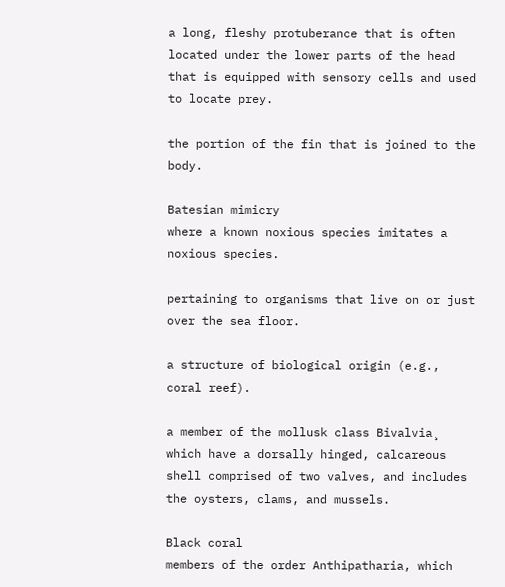a long, fleshy protuberance that is often located under the lower parts of the head that is equipped with sensory cells and used to locate prey.

the portion of the fin that is joined to the body.

Batesian mimicry
where a known noxious species imitates a noxious species.

pertaining to organisms that live on or just over the sea floor.

a structure of biological origin (e.g., coral reef).

a member of the mollusk class Bivalvia¸ which have a dorsally hinged, calcareous shell comprised of two valves, and includes the oysters, clams, and mussels.

Black coral
members of the order Anthipatharia, which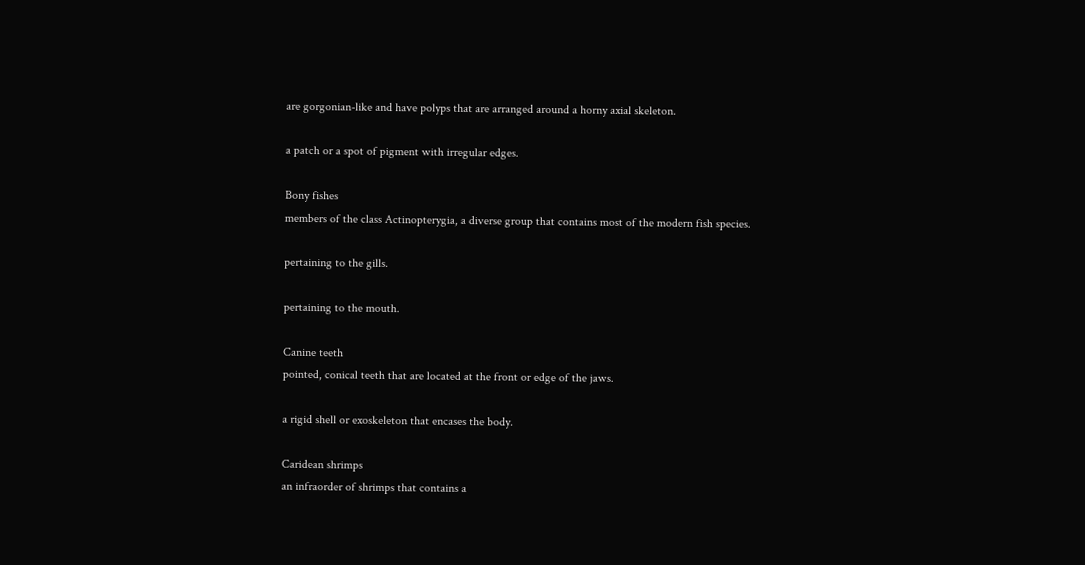are gorgonian-like and have polyps that are arranged around a horny axial skeleton.

a patch or a spot of pigment with irregular edges.

Bony fishes
members of the class Actinopterygia, a diverse group that contains most of the modern fish species.

pertaining to the gills.

pertaining to the mouth.

Canine teeth
pointed, conical teeth that are located at the front or edge of the jaws.

a rigid shell or exoskeleton that encases the body.

Caridean shrimps
an infraorder of shrimps that contains a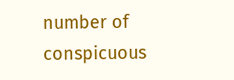number of conspicuous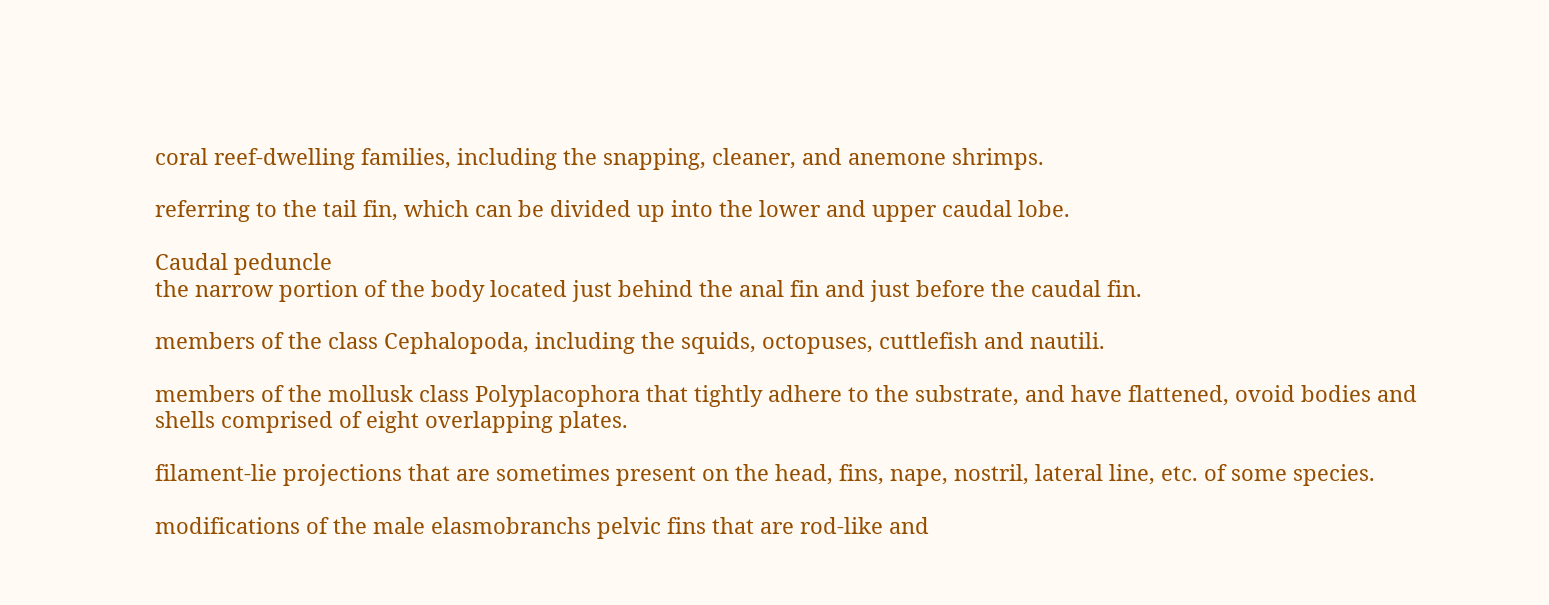coral reef-dwelling families, including the snapping, cleaner, and anemone shrimps.

referring to the tail fin, which can be divided up into the lower and upper caudal lobe.

Caudal peduncle
the narrow portion of the body located just behind the anal fin and just before the caudal fin.

members of the class Cephalopoda, including the squids, octopuses, cuttlefish and nautili.

members of the mollusk class Polyplacophora that tightly adhere to the substrate, and have flattened, ovoid bodies and shells comprised of eight overlapping plates.

filament-lie projections that are sometimes present on the head, fins, nape, nostril, lateral line, etc. of some species.

modifications of the male elasmobranchs pelvic fins that are rod-like and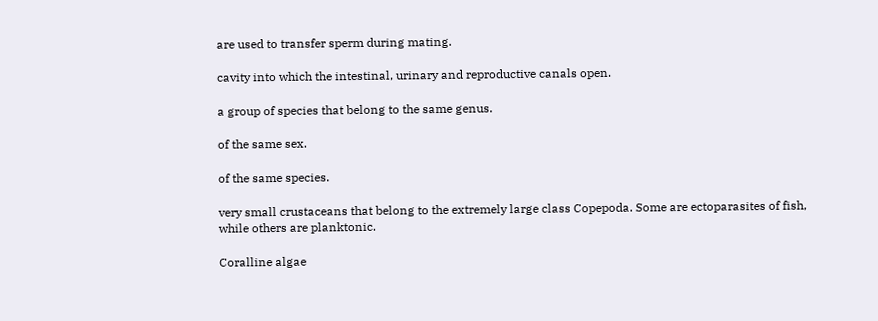are used to transfer sperm during mating.

cavity into which the intestinal, urinary and reproductive canals open.

a group of species that belong to the same genus.

of the same sex.

of the same species.

very small crustaceans that belong to the extremely large class Copepoda. Some are ectoparasites of fish, while others are planktonic.

Coralline algae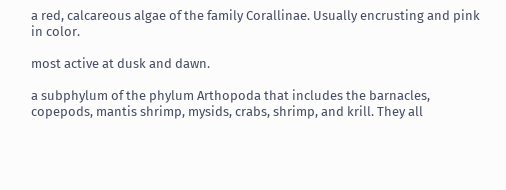a red, calcareous algae of the family Corallinae. Usually encrusting and pink in color.

most active at dusk and dawn.

a subphylum of the phylum Arthopoda that includes the barnacles, copepods, mantis shrimp, mysids, crabs, shrimp, and krill. They all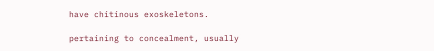have chitinous exoskeletons.

pertaining to concealment, usually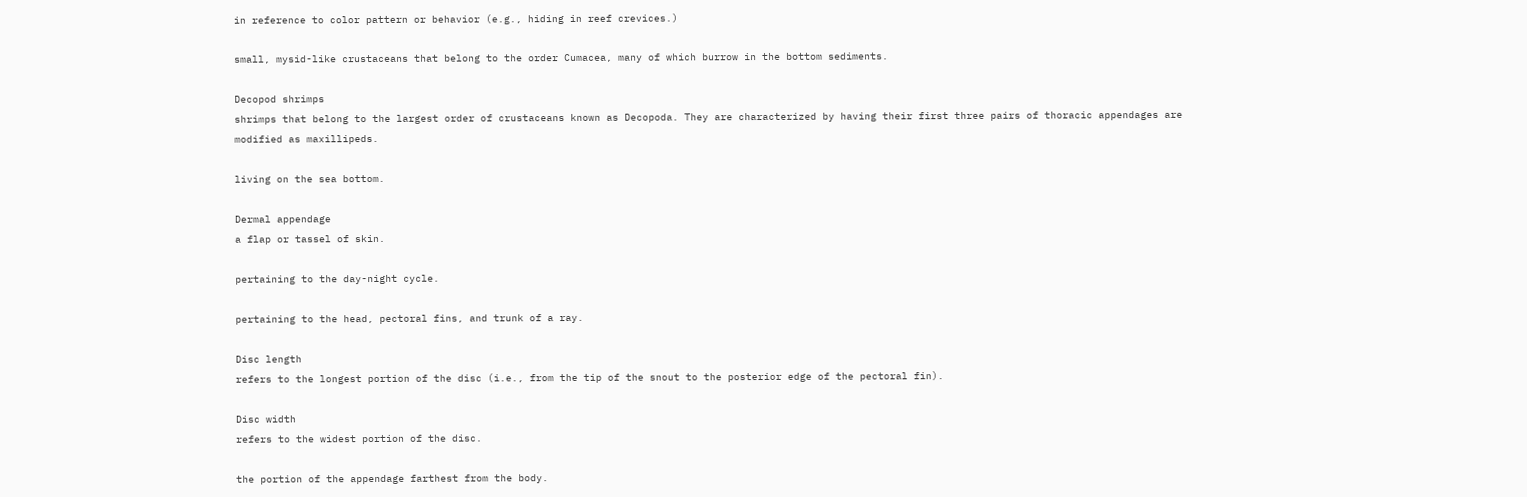in reference to color pattern or behavior (e.g., hiding in reef crevices.)

small, mysid-like crustaceans that belong to the order Cumacea, many of which burrow in the bottom sediments.

Decopod shrimps
shrimps that belong to the largest order of crustaceans known as Decopoda. They are characterized by having their first three pairs of thoracic appendages are modified as maxillipeds.

living on the sea bottom.

Dermal appendage
a flap or tassel of skin.

pertaining to the day-night cycle.

pertaining to the head, pectoral fins, and trunk of a ray.

Disc length
refers to the longest portion of the disc (i.e., from the tip of the snout to the posterior edge of the pectoral fin).

Disc width
refers to the widest portion of the disc.

the portion of the appendage farthest from the body.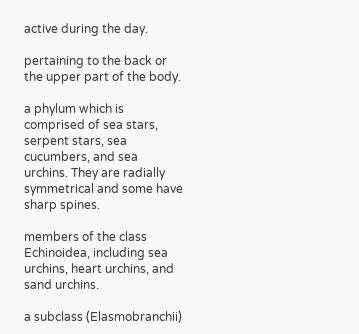active during the day.

pertaining to the back or the upper part of the body.

a phylum which is comprised of sea stars, serpent stars, sea cucumbers, and sea urchins. They are radially symmetrical and some have sharp spines.

members of the class Echinoidea, including sea urchins, heart urchins, and sand urchins.

a subclass (Elasmobranchii)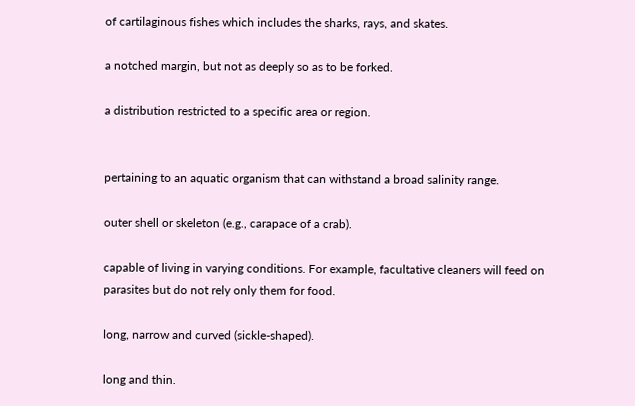of cartilaginous fishes which includes the sharks, rays, and skates.

a notched margin, but not as deeply so as to be forked.

a distribution restricted to a specific area or region.


pertaining to an aquatic organism that can withstand a broad salinity range.

outer shell or skeleton (e.g., carapace of a crab).

capable of living in varying conditions. For example, facultative cleaners will feed on parasites but do not rely only them for food.

long, narrow and curved (sickle-shaped).

long and thin.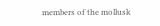members of the mollusk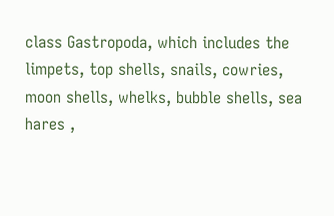class Gastropoda, which includes the limpets, top shells, snails, cowries, moon shells, whelks, bubble shells, sea hares ,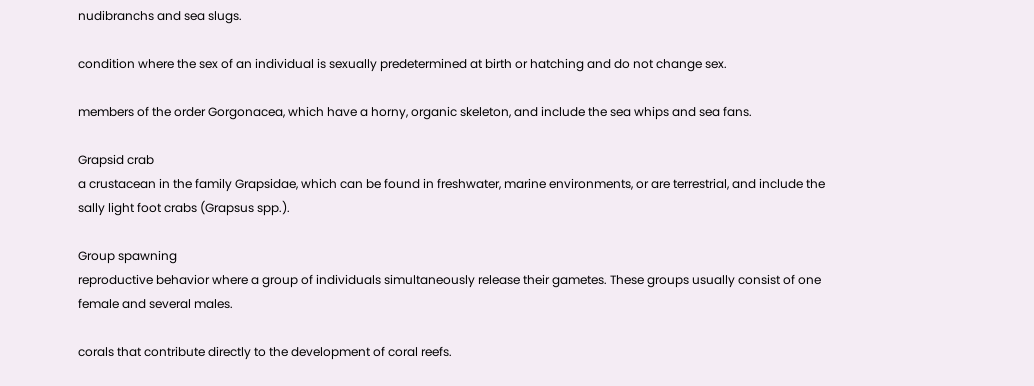nudibranchs and sea slugs.

condition where the sex of an individual is sexually predetermined at birth or hatching and do not change sex.

members of the order Gorgonacea, which have a horny, organic skeleton, and include the sea whips and sea fans.

Grapsid crab
a crustacean in the family Grapsidae, which can be found in freshwater, marine environments, or are terrestrial, and include the sally light foot crabs (Grapsus spp.).

Group spawning
reproductive behavior where a group of individuals simultaneously release their gametes. These groups usually consist of one female and several males.

corals that contribute directly to the development of coral reefs.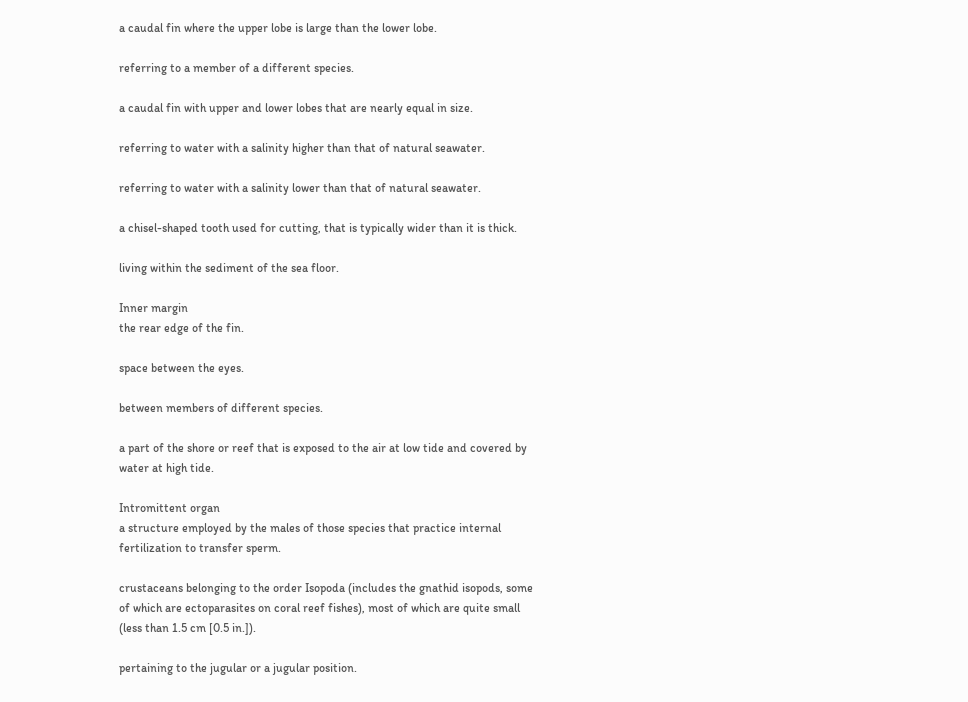a caudal fin where the upper lobe is large than the lower lobe.

referring to a member of a different species.

a caudal fin with upper and lower lobes that are nearly equal in size.

referring to water with a salinity higher than that of natural seawater.

referring to water with a salinity lower than that of natural seawater.

a chisel-shaped tooth used for cutting, that is typically wider than it is thick.

living within the sediment of the sea floor.

Inner margin
the rear edge of the fin.

space between the eyes.

between members of different species.

a part of the shore or reef that is exposed to the air at low tide and covered by water at high tide.

Intromittent organ
a structure employed by the males of those species that practice internal fertilization to transfer sperm.

crustaceans belonging to the order Isopoda (includes the gnathid isopods, some of which are ectoparasites on coral reef fishes), most of which are quite small (less than 1.5 cm [0.5 in.]).

pertaining to the jugular or a jugular position.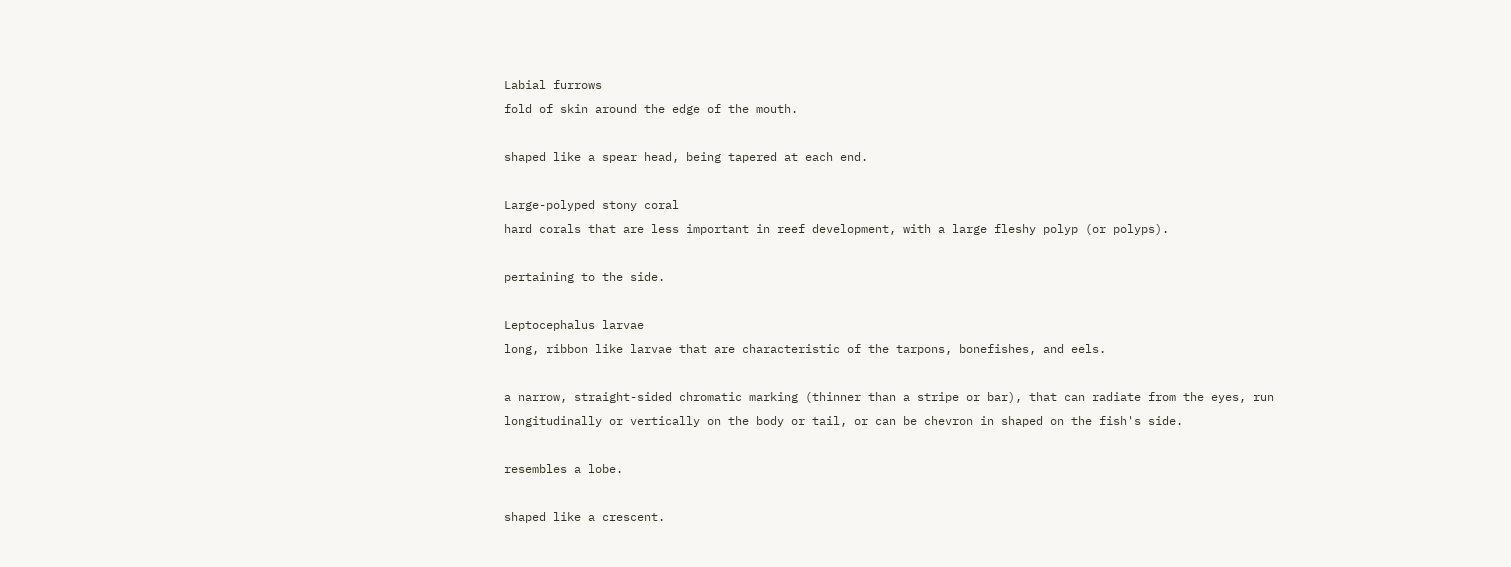Labial furrows
fold of skin around the edge of the mouth.

shaped like a spear head, being tapered at each end.

Large-polyped stony coral
hard corals that are less important in reef development, with a large fleshy polyp (or polyps).

pertaining to the side.

Leptocephalus larvae
long, ribbon like larvae that are characteristic of the tarpons, bonefishes, and eels.

a narrow, straight-sided chromatic marking (thinner than a stripe or bar), that can radiate from the eyes, run longitudinally or vertically on the body or tail, or can be chevron in shaped on the fish's side.

resembles a lobe.

shaped like a crescent.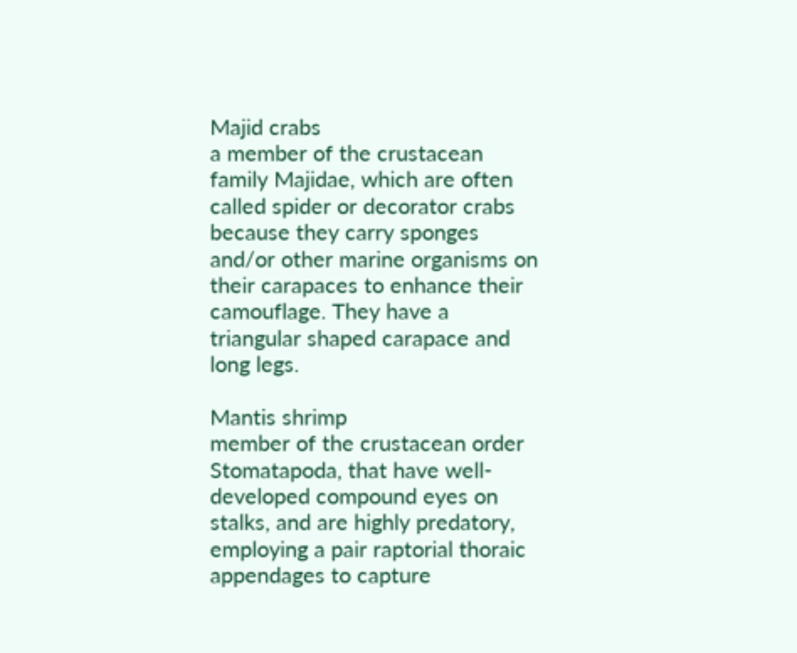Majid crabs
a member of the crustacean family Majidae, which are often called spider or decorator crabs because they carry sponges and/or other marine organisms on their carapaces to enhance their camouflage. They have a triangular shaped carapace and long legs.

Mantis shrimp
member of the crustacean order Stomatapoda, that have well-developed compound eyes on stalks, and are highly predatory, employing a pair raptorial thoraic appendages to capture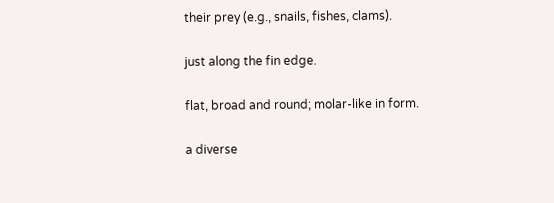their prey (e.g., snails, fishes, clams).

just along the fin edge.

flat, broad and round; molar-like in form.

a diverse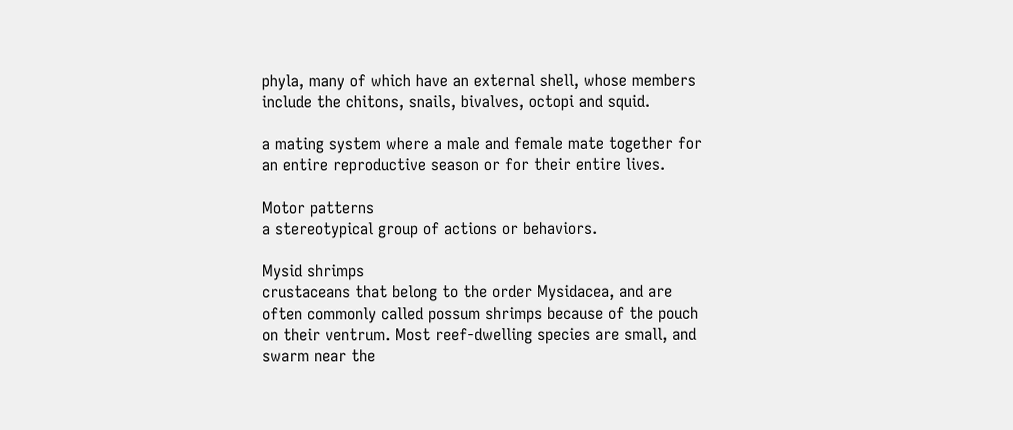phyla, many of which have an external shell, whose members include the chitons, snails, bivalves, octopi and squid.

a mating system where a male and female mate together for an entire reproductive season or for their entire lives.

Motor patterns
a stereotypical group of actions or behaviors.

Mysid shrimps
crustaceans that belong to the order Mysidacea, and are often commonly called possum shrimps because of the pouch on their ventrum. Most reef-dwelling species are small, and swarm near the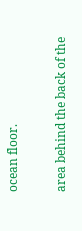ocean floor.

area behind the back of the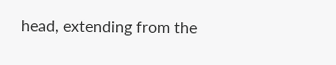head, extending from the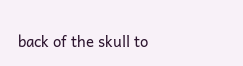back of the skull to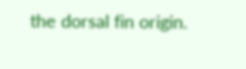the dorsal fin origin.